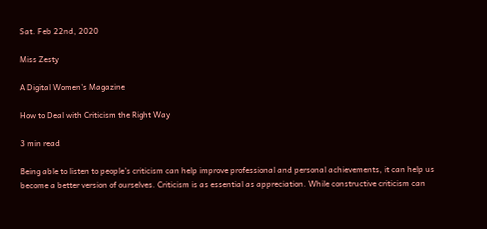Sat. Feb 22nd, 2020

Miss Zesty

A Digital Women's Magazine

How to Deal with Criticism the Right Way

3 min read

Being able to listen to people’s criticism can help improve professional and personal achievements, it can help us become a better version of ourselves. Criticism is as essential as appreciation. While constructive criticism can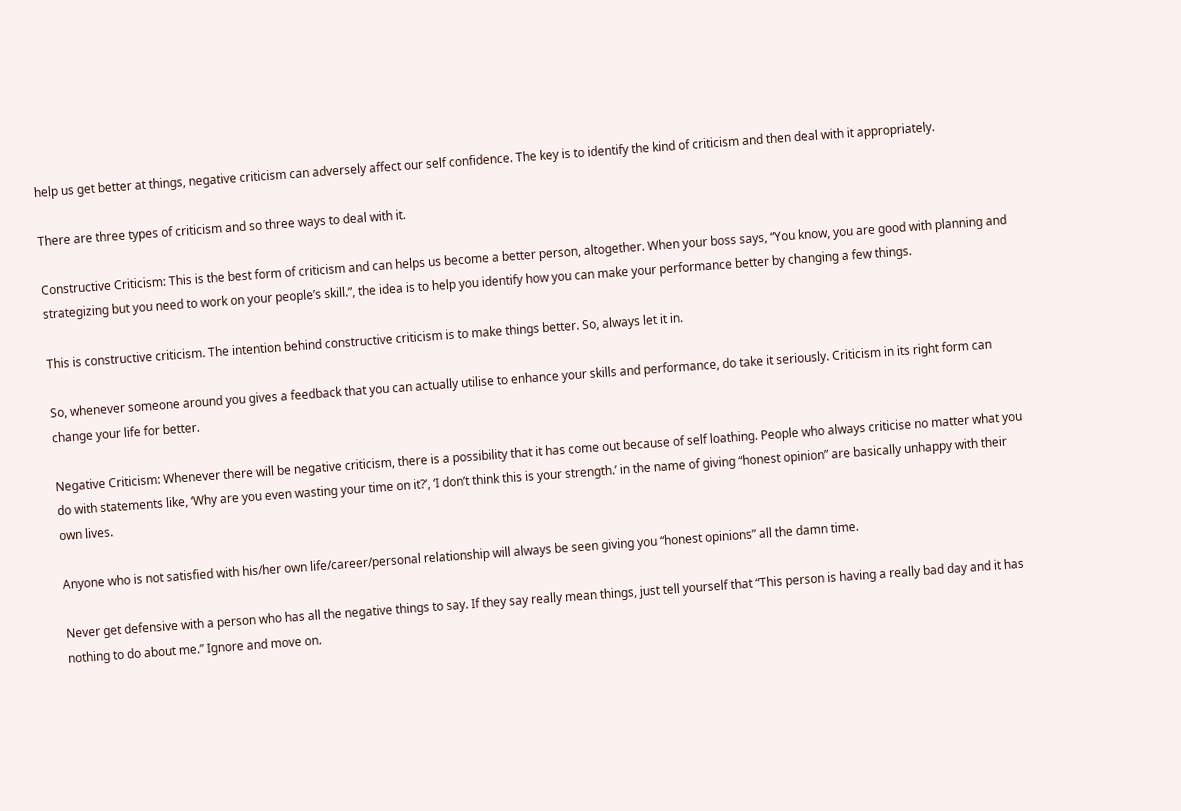help us get better at things, negative criticism can adversely affect our self confidence. The key is to identify the kind of criticism and then deal with it appropriately.

There are three types of criticism and so three ways to deal with it.

Constructive Criticism: This is the best form of criticism and can helps us become a better person, altogether. When your boss says, “You know, you are good with planning and strategizing but you need to work on your people’s skill.”, the idea is to help you identify how you can make your performance better by changing a few things.

This is constructive criticism. The intention behind constructive criticism is to make things better. So, always let it in.

So, whenever someone around you gives a feedback that you can actually utilise to enhance your skills and performance, do take it seriously. Criticism in its right form can change your life for better.

Negative Criticism: Whenever there will be negative criticism, there is a possibility that it has come out because of self loathing. People who always criticise no matter what you do with statements like, ‘Why are you even wasting your time on it?’, ‘I don’t think this is your strength.’ in the name of giving “honest opinion” are basically unhappy with their own lives.

Anyone who is not satisfied with his/her own life/career/personal relationship will always be seen giving you “honest opinions” all the damn time.

Never get defensive with a person who has all the negative things to say. If they say really mean things, just tell yourself that “This person is having a really bad day and it has nothing to do about me.” Ignore and move on.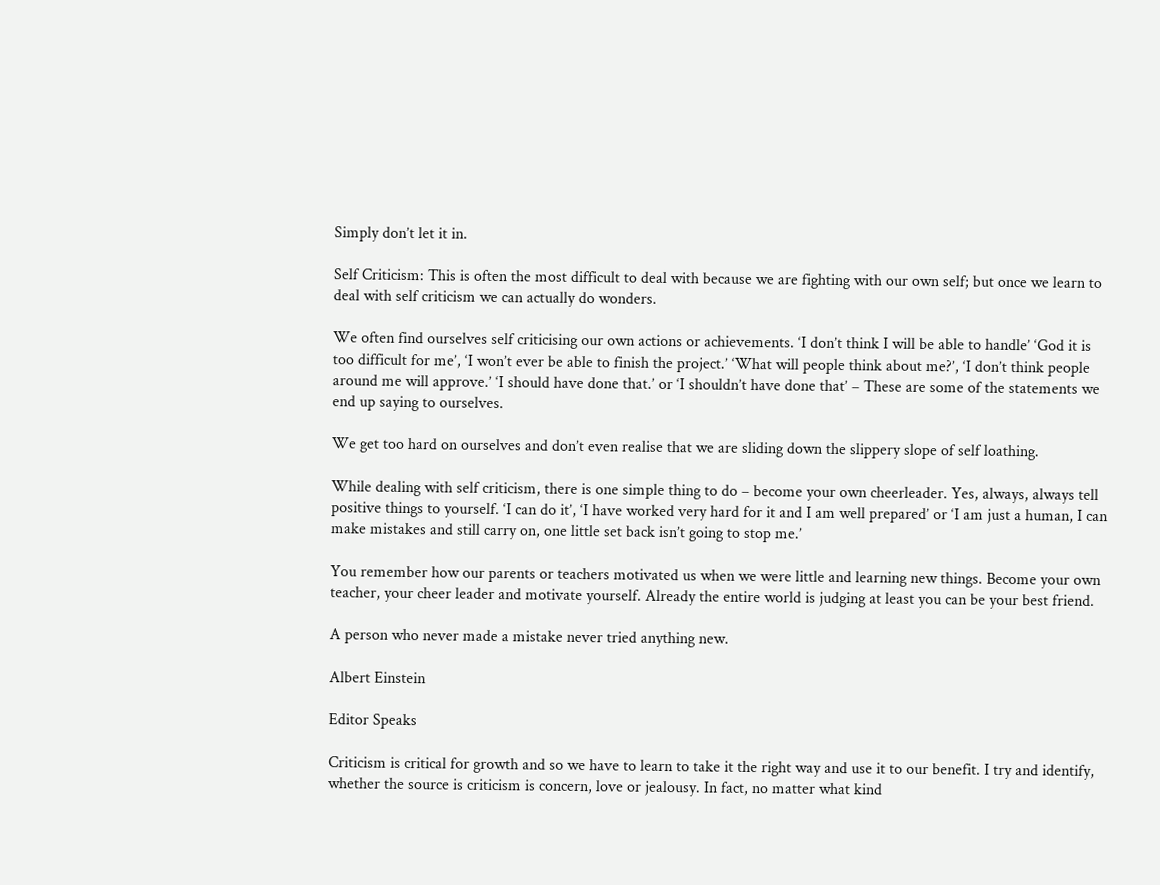Simply don’t let it in.

Self Criticism: This is often the most difficult to deal with because we are fighting with our own self; but once we learn to deal with self criticism we can actually do wonders.

We often find ourselves self criticising our own actions or achievements. ‘I don’t think I will be able to handle’ ‘God it is too difficult for me’, ‘I won’t ever be able to finish the project.’ ‘What will people think about me?’, ‘I don’t think people around me will approve.’ ‘I should have done that.’ or ‘I shouldn’t have done that’ – These are some of the statements we end up saying to ourselves.

We get too hard on ourselves and don’t even realise that we are sliding down the slippery slope of self loathing.

While dealing with self criticism, there is one simple thing to do – become your own cheerleader. Yes, always, always tell positive things to yourself. ‘I can do it’, ‘I have worked very hard for it and I am well prepared’ or ‘I am just a human, I can make mistakes and still carry on, one little set back isn’t going to stop me.’

You remember how our parents or teachers motivated us when we were little and learning new things. Become your own teacher, your cheer leader and motivate yourself. Already the entire world is judging at least you can be your best friend.

A person who never made a mistake never tried anything new.

Albert Einstein

Editor Speaks

Criticism is critical for growth and so we have to learn to take it the right way and use it to our benefit. I try and identify, whether the source is criticism is concern, love or jealousy. In fact, no matter what kind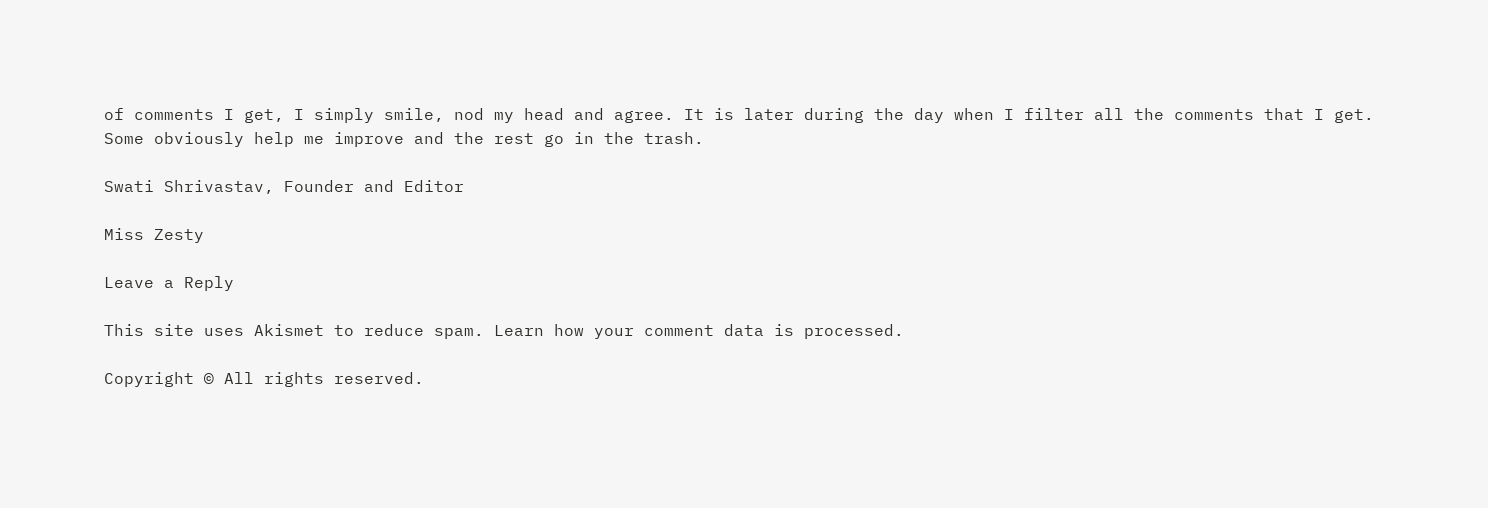of comments I get, I simply smile, nod my head and agree. It is later during the day when I filter all the comments that I get. Some obviously help me improve and the rest go in the trash.

Swati Shrivastav, Founder and Editor

Miss Zesty

Leave a Reply

This site uses Akismet to reduce spam. Learn how your comment data is processed.

Copyright © All rights reserved.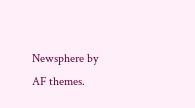Newsphere by AF themes.